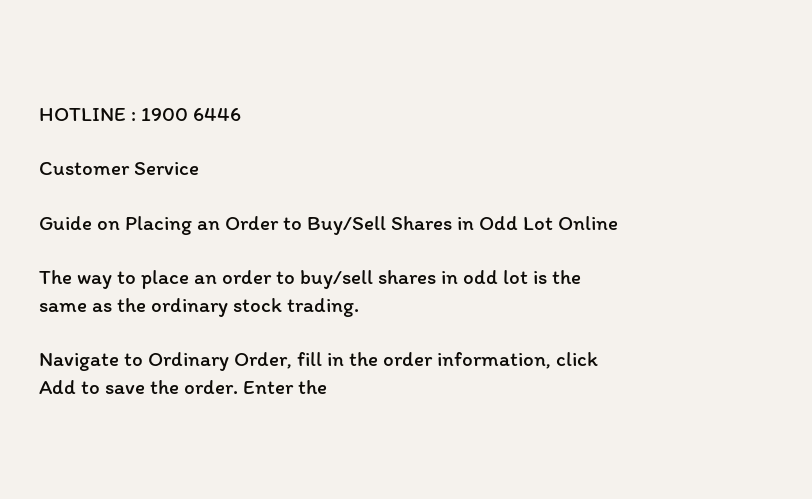HOTLINE : 1900 6446

Customer Service

Guide on Placing an Order to Buy/Sell Shares in Odd Lot Online

The way to place an order to buy/sell shares in odd lot is the same as the ordinary stock trading.

Navigate to Ordinary Order, fill in the order information, click Add to save the order. Enter the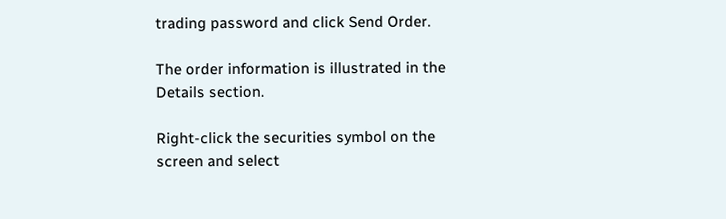trading password and click Send Order.

The order information is illustrated in the Details section.

Right-click the securities symbol on the screen and select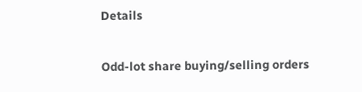Details

Odd-lot share buying/selling orders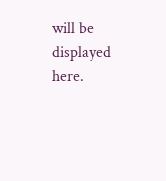will be displayed here.